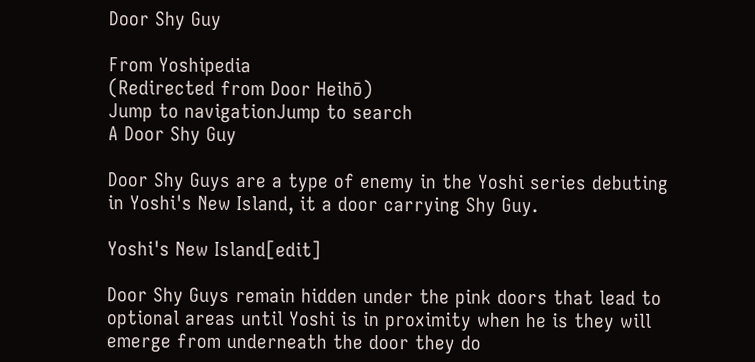Door Shy Guy

From Yoshipedia
(Redirected from Door Heihō)
Jump to navigationJump to search
A Door Shy Guy

Door Shy Guys are a type of enemy in the Yoshi series debuting in Yoshi's New Island, it a door carrying Shy Guy.

Yoshi's New Island[edit]

Door Shy Guys remain hidden under the pink doors that lead to optional areas until Yoshi is in proximity when he is they will emerge from underneath the door they do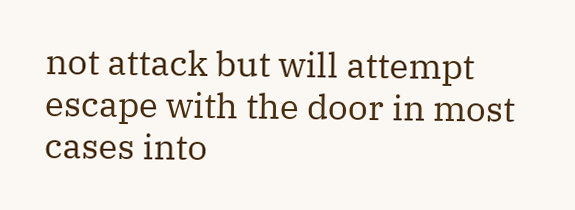not attack but will attempt escape with the door in most cases into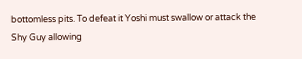bottomless pits. To defeat it Yoshi must swallow or attack the Shy Guy allowing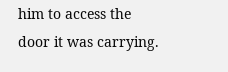him to access the door it was carrying.